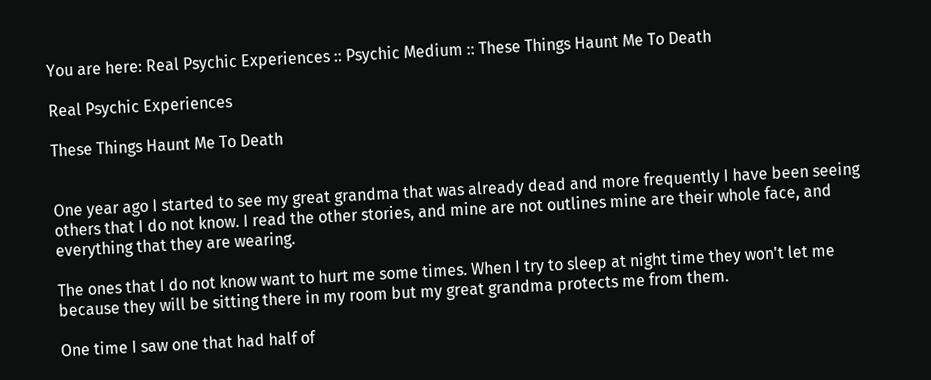You are here: Real Psychic Experiences :: Psychic Medium :: These Things Haunt Me To Death

Real Psychic Experiences

These Things Haunt Me To Death


One year ago I started to see my great grandma that was already dead and more frequently I have been seeing others that I do not know. I read the other stories, and mine are not outlines mine are their whole face, and everything that they are wearing.

The ones that I do not know want to hurt me some times. When I try to sleep at night time they won't let me because they will be sitting there in my room but my great grandma protects me from them.

One time I saw one that had half of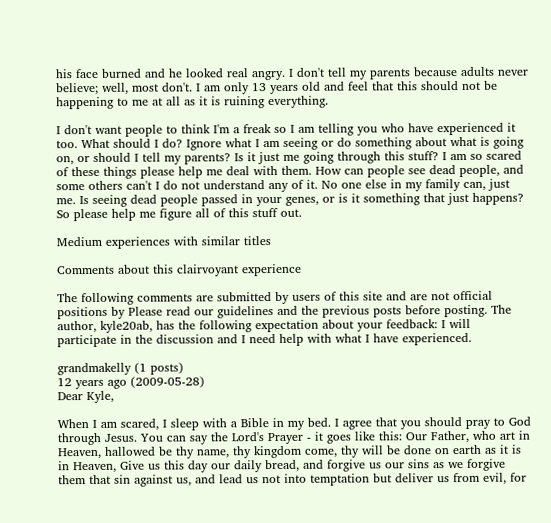his face burned and he looked real angry. I don't tell my parents because adults never believe; well, most don't. I am only 13 years old and feel that this should not be happening to me at all as it is ruining everything.

I don't want people to think I'm a freak so I am telling you who have experienced it too. What should I do? Ignore what I am seeing or do something about what is going on, or should I tell my parents? Is it just me going through this stuff? I am so scared of these things please help me deal with them. How can people see dead people, and some others can't I do not understand any of it. No one else in my family can, just me. Is seeing dead people passed in your genes, or is it something that just happens? So please help me figure all of this stuff out.

Medium experiences with similar titles

Comments about this clairvoyant experience

The following comments are submitted by users of this site and are not official positions by Please read our guidelines and the previous posts before posting. The author, kyle20ab, has the following expectation about your feedback: I will participate in the discussion and I need help with what I have experienced.

grandmakelly (1 posts)
12 years ago (2009-05-28)
Dear Kyle,

When I am scared, I sleep with a Bible in my bed. I agree that you should pray to God through Jesus. You can say the Lord's Prayer - it goes like this: Our Father, who art in Heaven, hallowed be thy name, thy kingdom come, thy will be done on earth as it is in Heaven, Give us this day our daily bread, and forgive us our sins as we forgive them that sin against us, and lead us not into temptation but deliver us from evil, for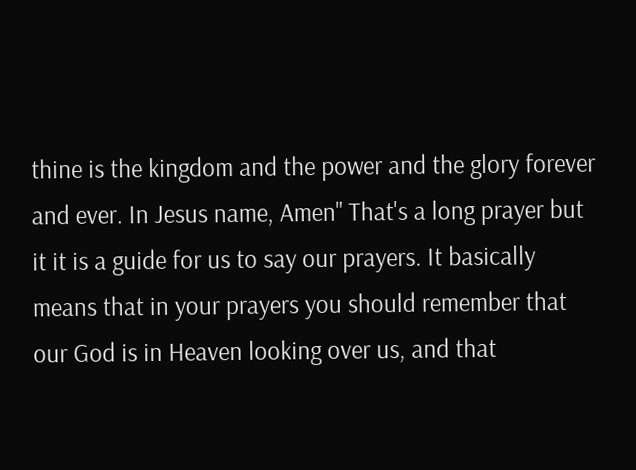thine is the kingdom and the power and the glory forever and ever. In Jesus name, Amen" That's a long prayer but it it is a guide for us to say our prayers. It basically means that in your prayers you should remember that our God is in Heaven looking over us, and that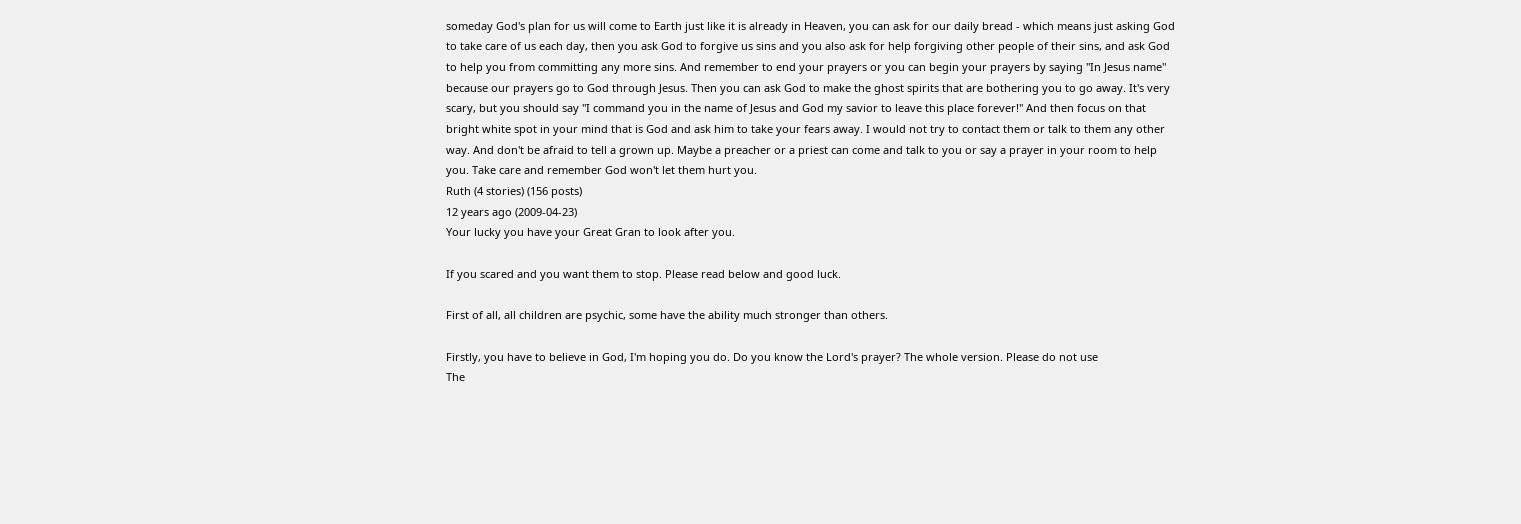someday God's plan for us will come to Earth just like it is already in Heaven, you can ask for our daily bread - which means just asking God to take care of us each day, then you ask God to forgive us sins and you also ask for help forgiving other people of their sins, and ask God to help you from committing any more sins. And remember to end your prayers or you can begin your prayers by saying "In Jesus name" because our prayers go to God through Jesus. Then you can ask God to make the ghost spirits that are bothering you to go away. It's very scary, but you should say "I command you in the name of Jesus and God my savior to leave this place forever!" And then focus on that bright white spot in your mind that is God and ask him to take your fears away. I would not try to contact them or talk to them any other way. And don't be afraid to tell a grown up. Maybe a preacher or a priest can come and talk to you or say a prayer in your room to help you. Take care and remember God won't let them hurt you.
Ruth (4 stories) (156 posts)
12 years ago (2009-04-23)
Your lucky you have your Great Gran to look after you.

If you scared and you want them to stop. Please read below and good luck.

First of all, all children are psychic, some have the ability much stronger than others.

Firstly, you have to believe in God, I'm hoping you do. Do you know the Lord's prayer? The whole version. Please do not use
The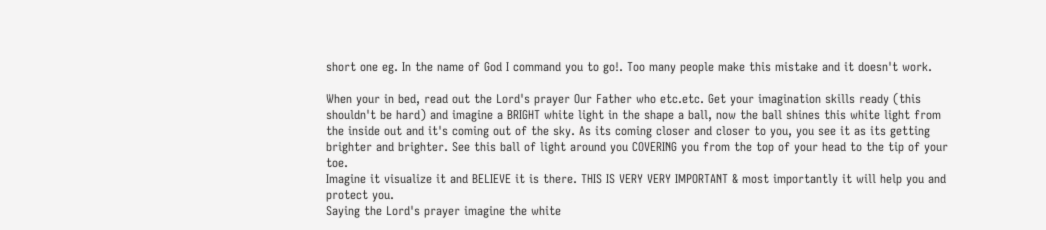short one eg. In the name of God I command you to go!. Too many people make this mistake and it doesn't work.

When your in bed, read out the Lord's prayer Our Father who etc.etc. Get your imagination skills ready (this shouldn't be hard) and imagine a BRIGHT white light in the shape a ball, now the ball shines this white light from the inside out and it's coming out of the sky. As its coming closer and closer to you, you see it as its getting brighter and brighter. See this ball of light around you COVERING you from the top of your head to the tip of your toe.
Imagine it visualize it and BELIEVE it is there. THIS IS VERY VERY IMPORTANT & most importantly it will help you and protect you.
Saying the Lord's prayer imagine the white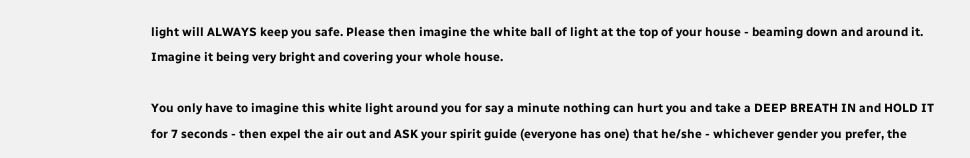light will ALWAYS keep you safe. Please then imagine the white ball of light at the top of your house - beaming down and around it. Imagine it being very bright and covering your whole house.

You only have to imagine this white light around you for say a minute nothing can hurt you and take a DEEP BREATH IN and HOLD IT for 7 seconds - then expel the air out and ASK your spirit guide (everyone has one) that he/she - whichever gender you prefer, the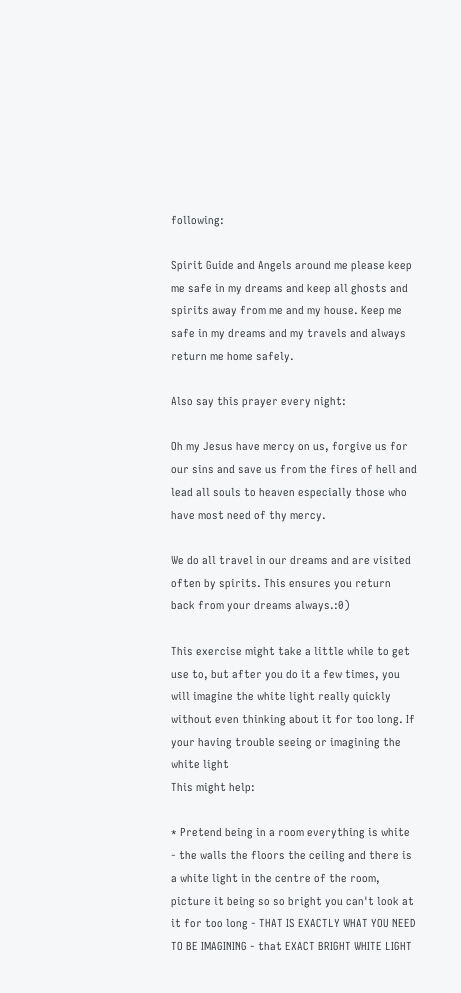following:

Spirit Guide and Angels around me please keep me safe in my dreams and keep all ghosts and spirits away from me and my house. Keep me safe in my dreams and my travels and always return me home safely.

Also say this prayer every night:

Oh my Jesus have mercy on us, forgive us for our sins and save us from the fires of hell and lead all souls to heaven especially those who have most need of thy mercy.

We do all travel in our dreams and are visited often by spirits. This ensures you return back from your dreams always.:0)

This exercise might take a little while to get use to, but after you do it a few times, you will imagine the white light really quickly without even thinking about it for too long. If your having trouble seeing or imagining the white light
This might help:

* Pretend being in a room everything is white - the walls the floors the ceiling and there is a white light in the centre of the room, picture it being so so bright you can't look at it for too long - THAT IS EXACTLY WHAT YOU NEED TO BE IMAGINING - that EXACT BRIGHT WHITE LIGHT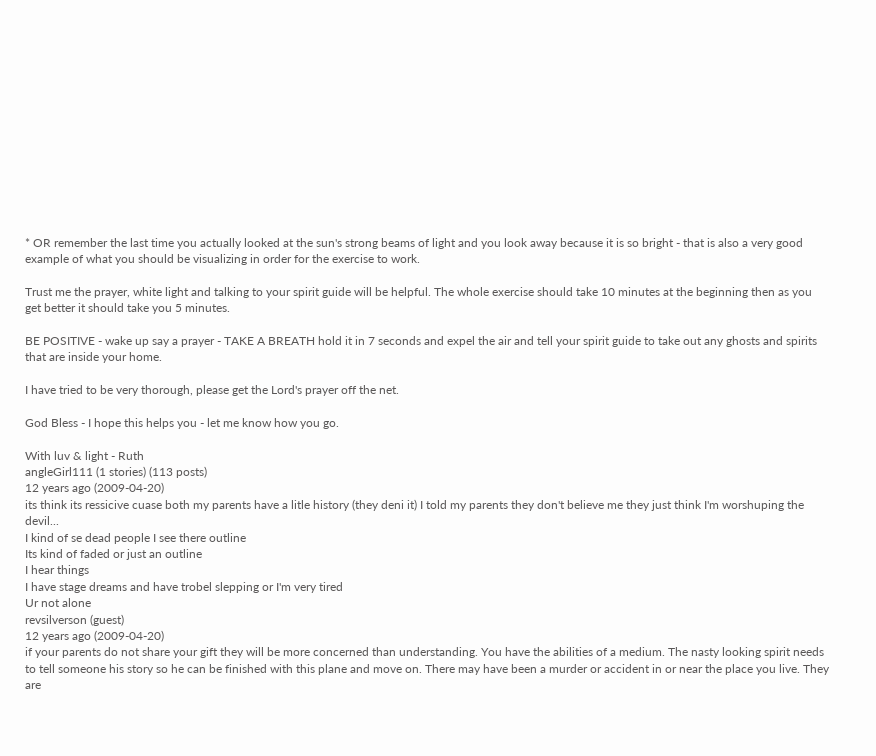* OR remember the last time you actually looked at the sun's strong beams of light and you look away because it is so bright - that is also a very good example of what you should be visualizing in order for the exercise to work.

Trust me the prayer, white light and talking to your spirit guide will be helpful. The whole exercise should take 10 minutes at the beginning then as you get better it should take you 5 minutes.

BE POSITIVE - wake up say a prayer - TAKE A BREATH hold it in 7 seconds and expel the air and tell your spirit guide to take out any ghosts and spirits that are inside your home.

I have tried to be very thorough, please get the Lord's prayer off the net.

God Bless - I hope this helps you - let me know how you go.

With luv & light - Ruth
angleGirl111 (1 stories) (113 posts)
12 years ago (2009-04-20)
its think its ressicive cuase both my parents have a litle history (they deni it) I told my parents they don't believe me they just think I'm worshuping the devil...
I kind of se dead people I see there outline
Its kind of faded or just an outline
I hear things
I have stage dreams and have trobel slepping or I'm very tired
Ur not alone
revsilverson (guest)
12 years ago (2009-04-20)
if your parents do not share your gift they will be more concerned than understanding. You have the abilities of a medium. The nasty looking spirit needs to tell someone his story so he can be finished with this plane and move on. There may have been a murder or accident in or near the place you live. They are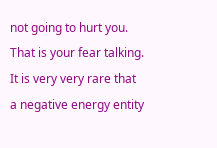not going to hurt you. That is your fear talking. It is very very rare that a negative energy entity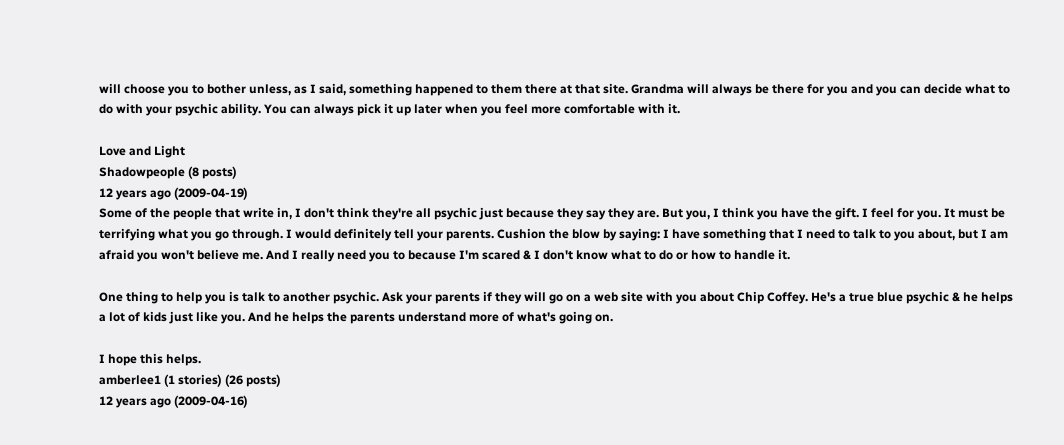will choose you to bother unless, as I said, something happened to them there at that site. Grandma will always be there for you and you can decide what to do with your psychic ability. You can always pick it up later when you feel more comfortable with it.

Love and Light
Shadowpeople (8 posts)
12 years ago (2009-04-19)
Some of the people that write in, I don't think they're all psychic just because they say they are. But you, I think you have the gift. I feel for you. It must be terrifying what you go through. I would definitely tell your parents. Cushion the blow by saying: I have something that I need to talk to you about, but I am afraid you won't believe me. And I really need you to because I'm scared & I don't know what to do or how to handle it.

One thing to help you is talk to another psychic. Ask your parents if they will go on a web site with you about Chip Coffey. He's a true blue psychic & he helps a lot of kids just like you. And he helps the parents understand more of what's going on.

I hope this helps.
amberlee1 (1 stories) (26 posts)
12 years ago (2009-04-16)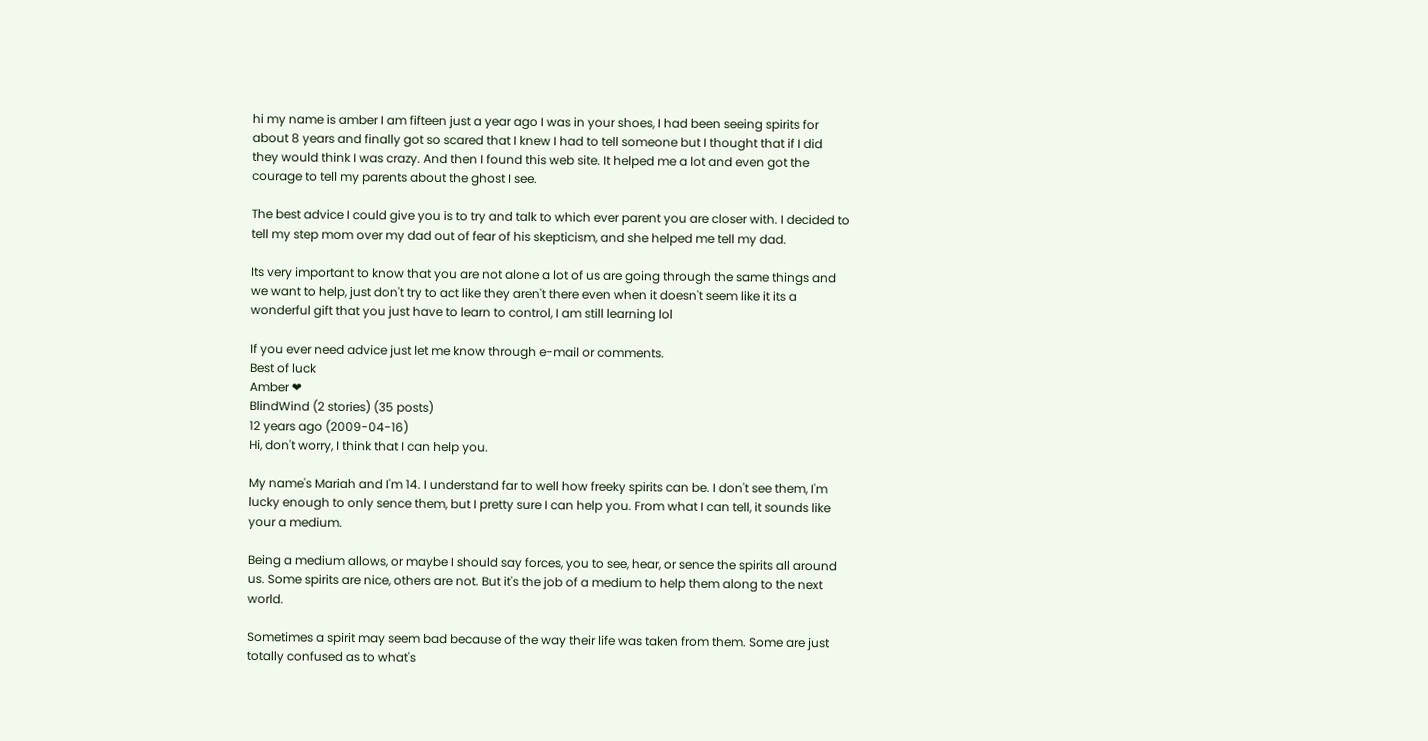hi my name is amber I am fifteen just a year ago I was in your shoes, I had been seeing spirits for about 8 years and finally got so scared that I knew I had to tell someone but I thought that if I did they would think I was crazy. And then I found this web site. It helped me a lot and even got the courage to tell my parents about the ghost I see.

The best advice I could give you is to try and talk to which ever parent you are closer with. I decided to tell my step mom over my dad out of fear of his skepticism, and she helped me tell my dad.

Its very important to know that you are not alone a lot of us are going through the same things and we want to help, just don't try to act like they aren't there even when it doesn't seem like it its a wonderful gift that you just have to learn to control, I am still learning lol

If you ever need advice just let me know through e-mail or comments.
Best of luck
Amber ❤
BlindWind (2 stories) (35 posts)
12 years ago (2009-04-16)
Hi, don't worry, I think that I can help you.

My name's Mariah and I'm 14. I understand far to well how freeky spirits can be. I don't see them, I'm lucky enough to only sence them, but I pretty sure I can help you. From what I can tell, it sounds like your a medium.

Being a medium allows, or maybe I should say forces, you to see, hear, or sence the spirits all around us. Some spirits are nice, others are not. But it's the job of a medium to help them along to the next world.

Sometimes a spirit may seem bad because of the way their life was taken from them. Some are just totally confused as to what's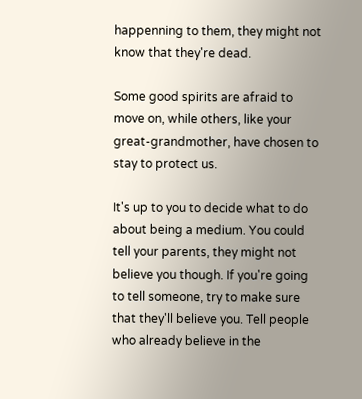happenning to them, they might not know that they're dead.

Some good spirits are afraid to move on, while others, like your great-grandmother, have chosen to stay to protect us.

It's up to you to decide what to do about being a medium. You could tell your parents, they might not believe you though. If you're going to tell someone, try to make sure that they'll believe you. Tell people who already believe in the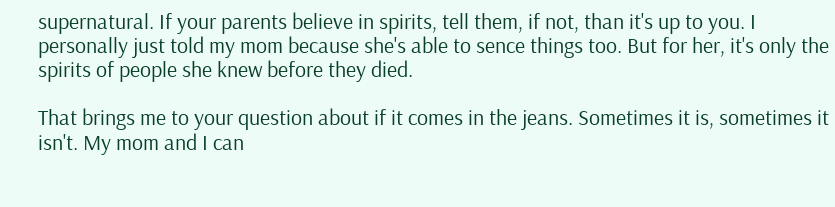supernatural. If your parents believe in spirits, tell them, if not, than it's up to you. I personally just told my mom because she's able to sence things too. But for her, it's only the spirits of people she knew before they died.

That brings me to your question about if it comes in the jeans. Sometimes it is, sometimes it isn't. My mom and I can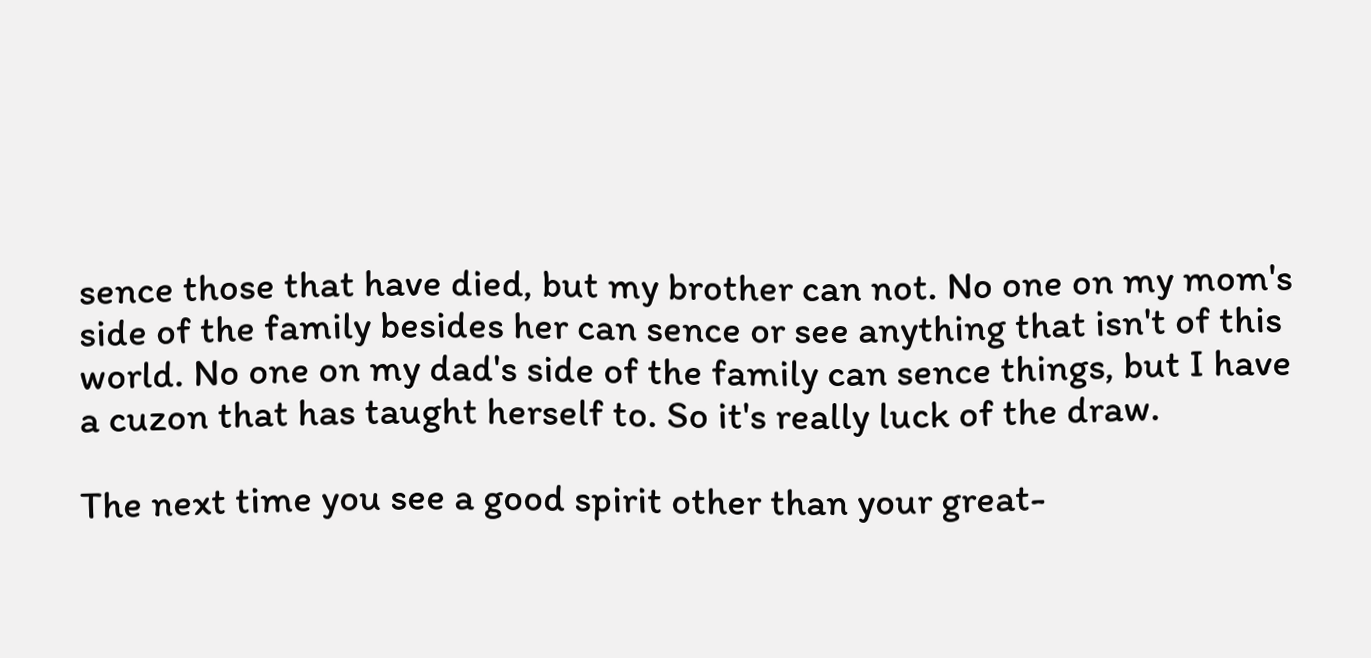sence those that have died, but my brother can not. No one on my mom's side of the family besides her can sence or see anything that isn't of this world. No one on my dad's side of the family can sence things, but I have a cuzon that has taught herself to. So it's really luck of the draw.

The next time you see a good spirit other than your great-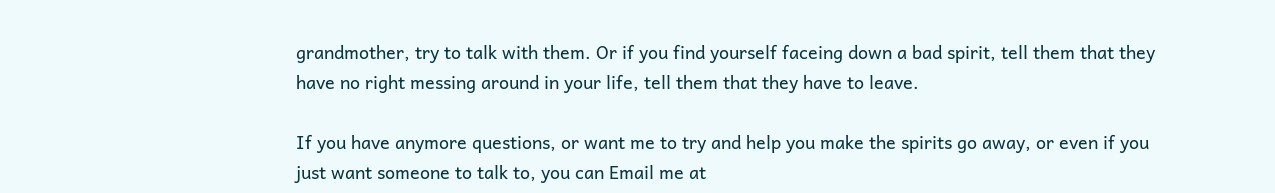grandmother, try to talk with them. Or if you find yourself faceing down a bad spirit, tell them that they have no right messing around in your life, tell them that they have to leave.

If you have anymore questions, or want me to try and help you make the spirits go away, or even if you just want someone to talk to, you can Email me at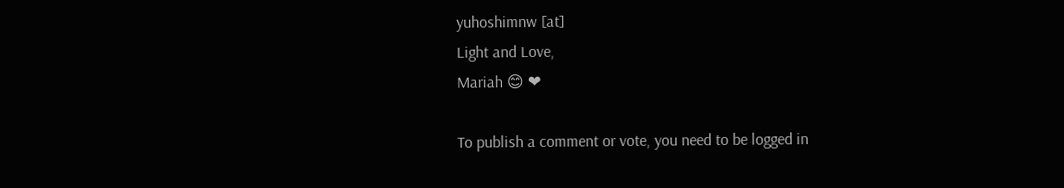yuhoshimnw [at]
Light and Love,
Mariah 😊 ❤

To publish a comment or vote, you need to be logged in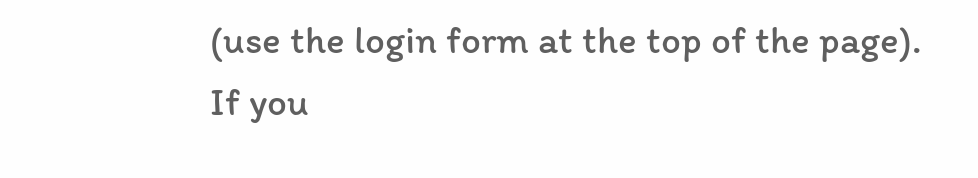(use the login form at the top of the page). If you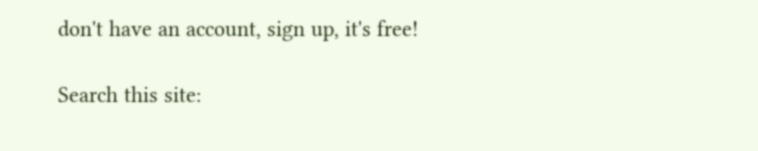don't have an account, sign up, it's free!

Search this site: